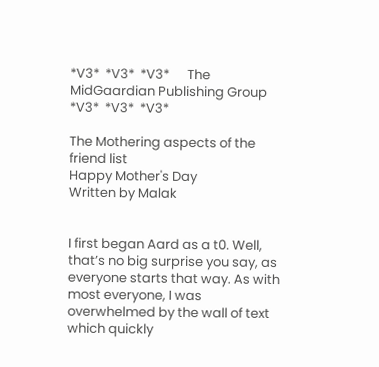*V3*  *V3*  *V3*      The MidGaardian Publishing Group      *V3*  *V3*  *V3*

The Mothering aspects of the friend list
Happy Mother's Day
Written by Malak


I first began Aard as a t0. Well, that’s no big surprise you say, as everyone starts that way. As with most everyone, I was overwhelmed by the wall of text which quickly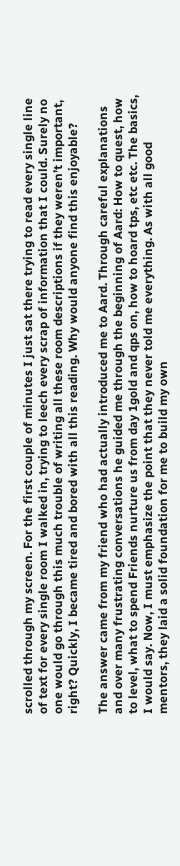scrolled through my screen. For the first couple of minutes I just sat there trying to read every single line of text for every single room I walked in, trying to leech every scrap of information that I could. Surely no one would go through this much trouble of writing all these room descriptions if they weren’t important, right? Quickly, I became tired and bored with all this reading. Why would anyone find this enjoyable?

The answer came from my friend who had actually introduced me to Aard. Through careful explanations and over many frustrating conversations he guided me through the beginning of Aard: How to quest, how to level, what to spend Friends nurture us from day 1gold and qps on, how to hoard tps, etc etc. The basics, I would say. Now, I must emphasize the point that they never told me everything. As with all good mentors, they laid a solid foundation for me to build my own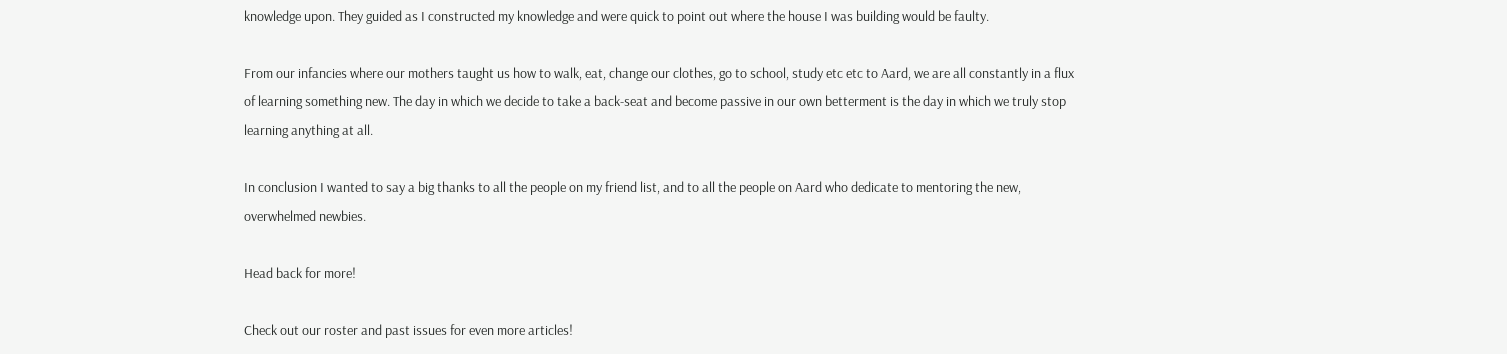knowledge upon. They guided as I constructed my knowledge and were quick to point out where the house I was building would be faulty.

From our infancies where our mothers taught us how to walk, eat, change our clothes, go to school, study etc etc to Aard, we are all constantly in a flux of learning something new. The day in which we decide to take a back-seat and become passive in our own betterment is the day in which we truly stop learning anything at all.

In conclusion I wanted to say a big thanks to all the people on my friend list, and to all the people on Aard who dedicate to mentoring the new, overwhelmed newbies.

Head back for more!

Check out our roster and past issues for even more articles!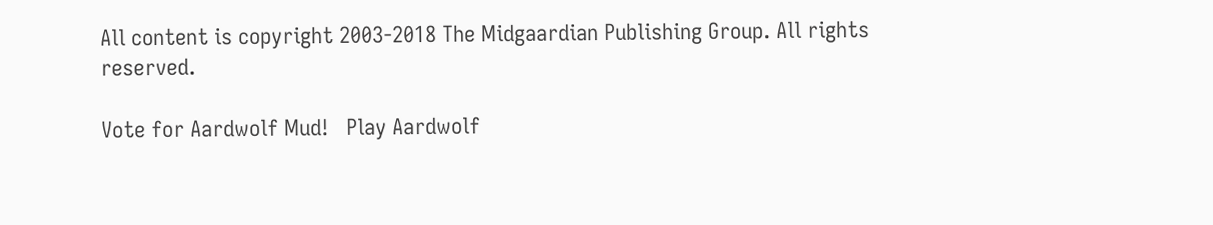All content is copyright 2003-2018 The Midgaardian Publishing Group. All rights reserved.

Vote for Aardwolf Mud!   Play Aardwolf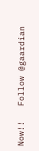Now!!   Follow @gaardian